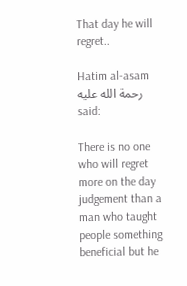That day he will regret..

Hatim al-asam رحمة الله عليه said:

There is no one who will regret more on the day judgement than a man who taught people something beneficial but he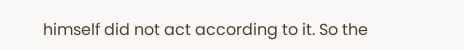himself did not act according to it. So the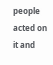people acted on it and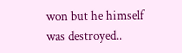won but he himself was destroyed..